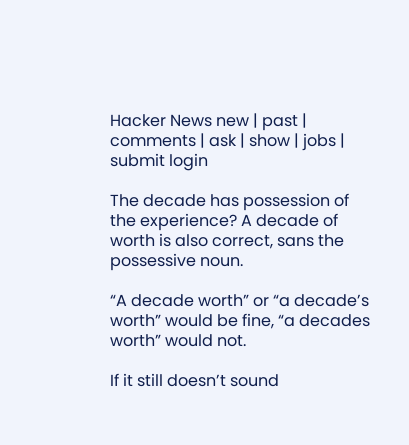Hacker News new | past | comments | ask | show | jobs | submit login

The decade has possession of the experience? A decade of worth is also correct, sans the possessive noun.

“A decade worth” or “a decade’s worth” would be fine, “a decades worth” would not.

If it still doesn’t sound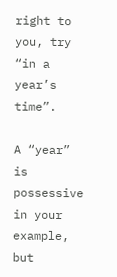right to you, try “in a year’s time”.

A “year” is possessive in your example, but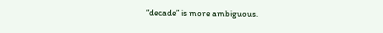“decade” is more ambiguous.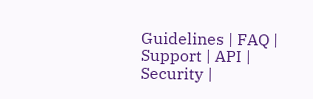Guidelines | FAQ | Support | API | Security |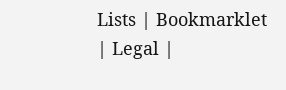Lists | Bookmarklet | Legal |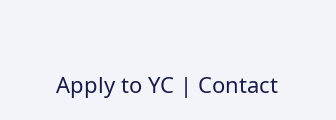Apply to YC | Contact